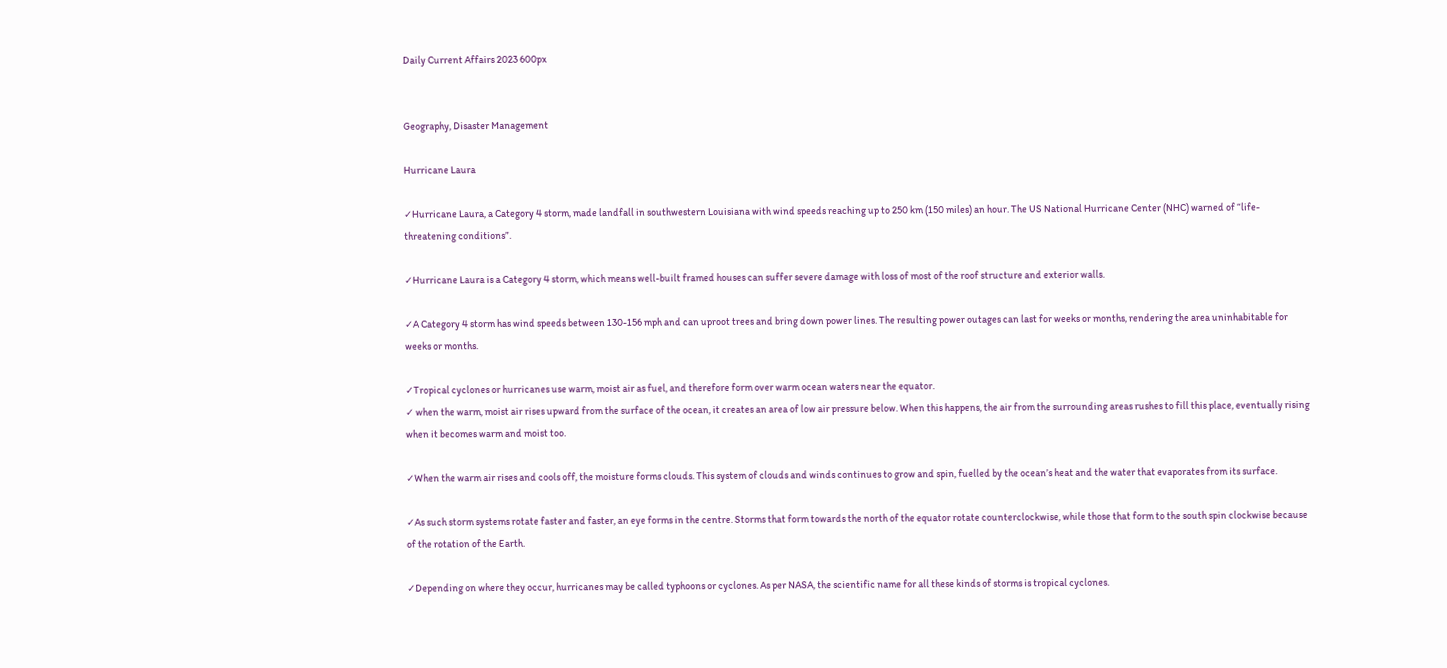Daily Current Affairs 2023 600px


Geography, Disaster Management

Hurricane Laura

✓Hurricane Laura, a Category 4 storm, made landfall in southwestern Louisiana with wind speeds reaching up to 250 km (150 miles) an hour. The US National Hurricane Center (NHC) warned of “life-threatening conditions”.

✓Hurricane Laura is a Category 4 storm, which means well-built framed houses can suffer severe damage with loss of most of the roof structure and exterior walls.

✓A Category 4 storm has wind speeds between 130-156 mph and can uproot trees and bring down power lines. The resulting power outages can last for weeks or months, rendering the area uninhabitable for weeks or months.

✓Tropical cyclones or hurricanes use warm, moist air as fuel, and therefore form over warm ocean waters near the equator.
✓ when the warm, moist air rises upward from the surface of the ocean, it creates an area of low air pressure below. When this happens, the air from the surrounding areas rushes to fill this place, eventually rising when it becomes warm and moist too.

✓When the warm air rises and cools off, the moisture forms clouds. This system of clouds and winds continues to grow and spin, fuelled by the ocean’s heat and the water that evaporates from its surface.

✓As such storm systems rotate faster and faster, an eye forms in the centre. Storms that form towards the north of the equator rotate counterclockwise, while those that form to the south spin clockwise because of the rotation of the Earth.

✓Depending on where they occur, hurricanes may be called typhoons or cyclones. As per NASA, the scientific name for all these kinds of storms is tropical cyclones.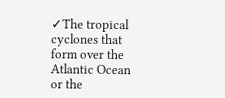✓The tropical cyclones that form over the Atlantic Ocean or the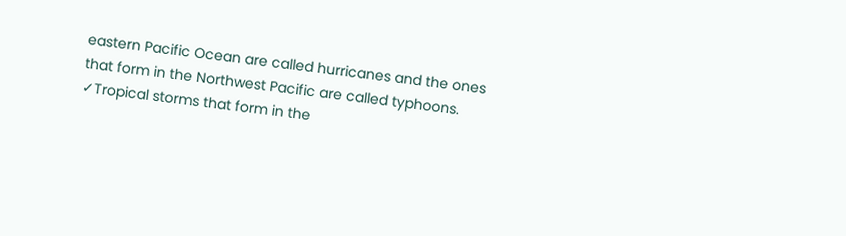eastern Pacific Ocean are called hurricanes and the ones that form in the Northwest Pacific are called typhoons. ✓Tropical storms that form in the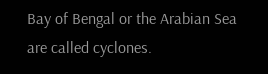Bay of Bengal or the Arabian Sea are called cyclones.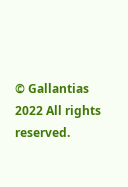© Gallantias 2022 All rights reserved.